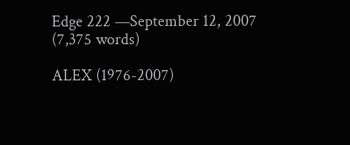Edge 222 —September 12, 2007
(7,375 words)

ALEX (1976-2007)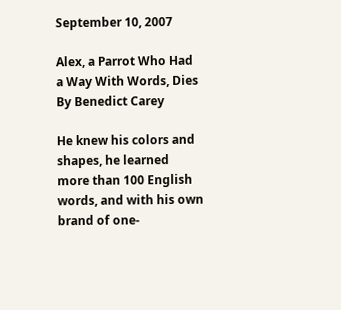September 10, 2007

Alex, a Parrot Who Had a Way With Words, Dies
By Benedict Carey

He knew his colors and shapes, he learned more than 100 English words, and with his own brand of one-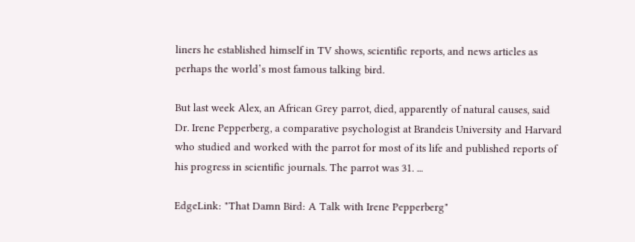liners he established himself in TV shows, scientific reports, and news articles as perhaps the world’s most famous talking bird.

But last week Alex, an African Grey parrot, died, apparently of natural causes, said Dr. Irene Pepperberg, a comparative psychologist at Brandeis University and Harvard who studied and worked with the parrot for most of its life and published reports of his progress in scientific journals. The parrot was 31. ...

EdgeLink: "That Damn Bird: A Talk with Irene Pepperberg"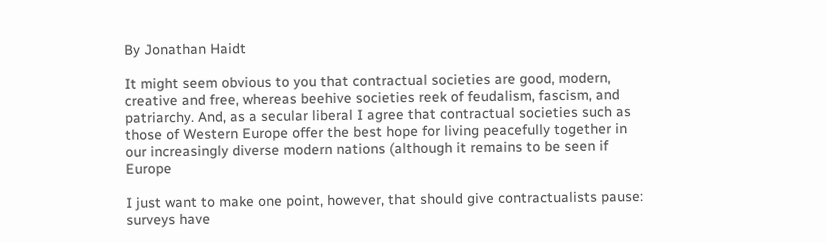By Jonathan Haidt

It might seem obvious to you that contractual societies are good, modern, creative and free, whereas beehive societies reek of feudalism, fascism, and patriarchy. And, as a secular liberal I agree that contractual societies such as those of Western Europe offer the best hope for living peacefully together in our increasingly diverse modern nations (although it remains to be seen if Europe

I just want to make one point, however, that should give contractualists pause: surveys have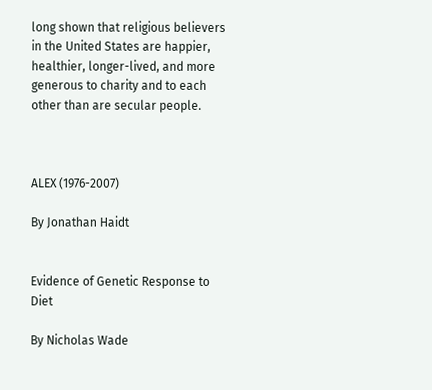long shown that religious believers in the United States are happier, healthier, longer-lived, and more generous to charity and to each other than are secular people.



ALEX (1976-2007)

By Jonathan Haidt


Evidence of Genetic Response to Diet

By Nicholas Wade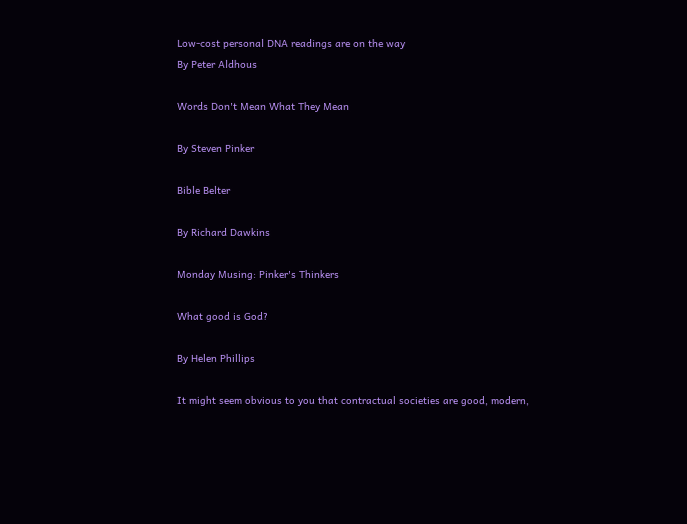Low-cost personal DNA readings are on the way
By Peter Aldhous

Words Don't Mean What They Mean

By Steven Pinker

Bible Belter

By Richard Dawkins

Monday Musing: Pinker's Thinkers

What good is God?

By Helen Phillips

It might seem obvious to you that contractual societies are good, modern,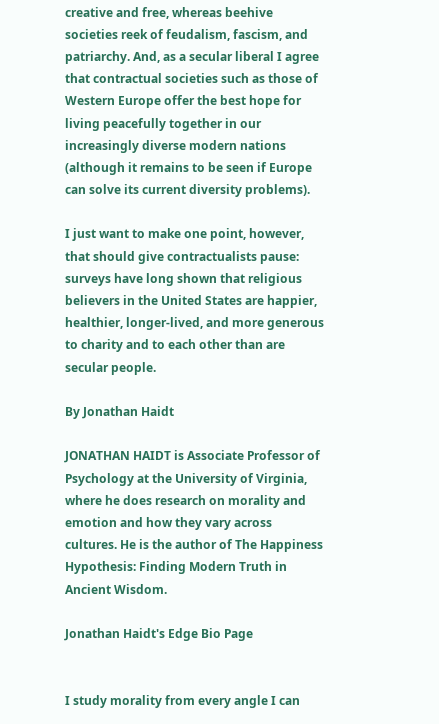creative and free, whereas beehive societies reek of feudalism, fascism, and patriarchy. And, as a secular liberal I agree that contractual societies such as those of Western Europe offer the best hope for living peacefully together in our increasingly diverse modern nations (although it remains to be seen if Europe can solve its current diversity problems).

I just want to make one point, however, that should give contractualists pause: surveys have long shown that religious believers in the United States are happier, healthier, longer-lived, and more generous to charity and to each other than are secular people.

By Jonathan Haidt

JONATHAN HAIDT is Associate Professor of Psychology at the University of Virginia, where he does research on morality and emotion and how they vary across cultures. He is the author of The Happiness Hypothesis: Finding Modern Truth in Ancient Wisdom.

Jonathan Haidt's Edge Bio Page


I study morality from every angle I can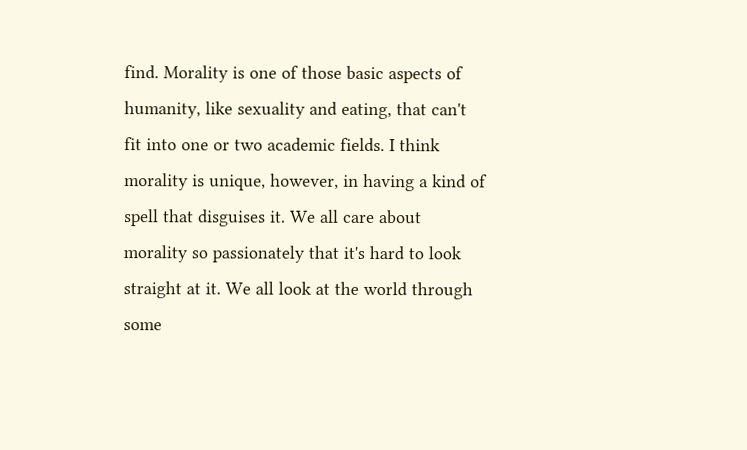find. Morality is one of those basic aspects of humanity, like sexuality and eating, that can't fit into one or two academic fields. I think morality is unique, however, in having a kind of spell that disguises it. We all care about morality so passionately that it's hard to look straight at it. We all look at the world through some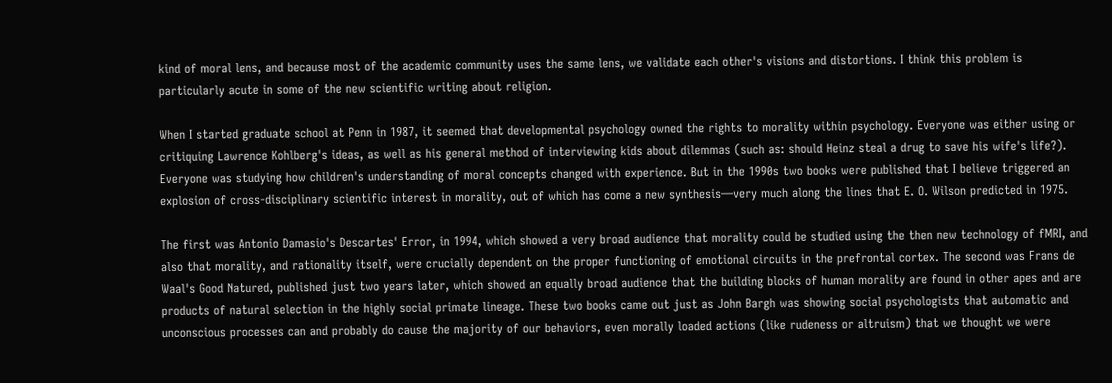kind of moral lens, and because most of the academic community uses the same lens, we validate each other's visions and distortions. I think this problem is particularly acute in some of the new scientific writing about religion.

When I started graduate school at Penn in 1987, it seemed that developmental psychology owned the rights to morality within psychology. Everyone was either using or critiquing Lawrence Kohlberg's ideas, as well as his general method of interviewing kids about dilemmas (such as: should Heinz steal a drug to save his wife's life?). Everyone was studying how children's understanding of moral concepts changed with experience. But in the 1990s two books were published that I believe triggered an explosion of cross-disciplinary scientific interest in morality, out of which has come a new synthesis—very much along the lines that E. O. Wilson predicted in 1975.

The first was Antonio Damasio's Descartes' Error, in 1994, which showed a very broad audience that morality could be studied using the then new technology of fMRI, and also that morality, and rationality itself, were crucially dependent on the proper functioning of emotional circuits in the prefrontal cortex. The second was Frans de Waal's Good Natured, published just two years later, which showed an equally broad audience that the building blocks of human morality are found in other apes and are products of natural selection in the highly social primate lineage. These two books came out just as John Bargh was showing social psychologists that automatic and unconscious processes can and probably do cause the majority of our behaviors, even morally loaded actions (like rudeness or altruism) that we thought we were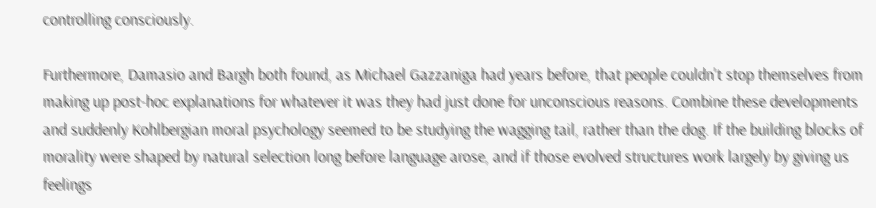controlling consciously.

Furthermore, Damasio and Bargh both found, as Michael Gazzaniga had years before, that people couldn't stop themselves from making up post-hoc explanations for whatever it was they had just done for unconscious reasons. Combine these developments and suddenly Kohlbergian moral psychology seemed to be studying the wagging tail, rather than the dog. If the building blocks of morality were shaped by natural selection long before language arose, and if those evolved structures work largely by giving us feelings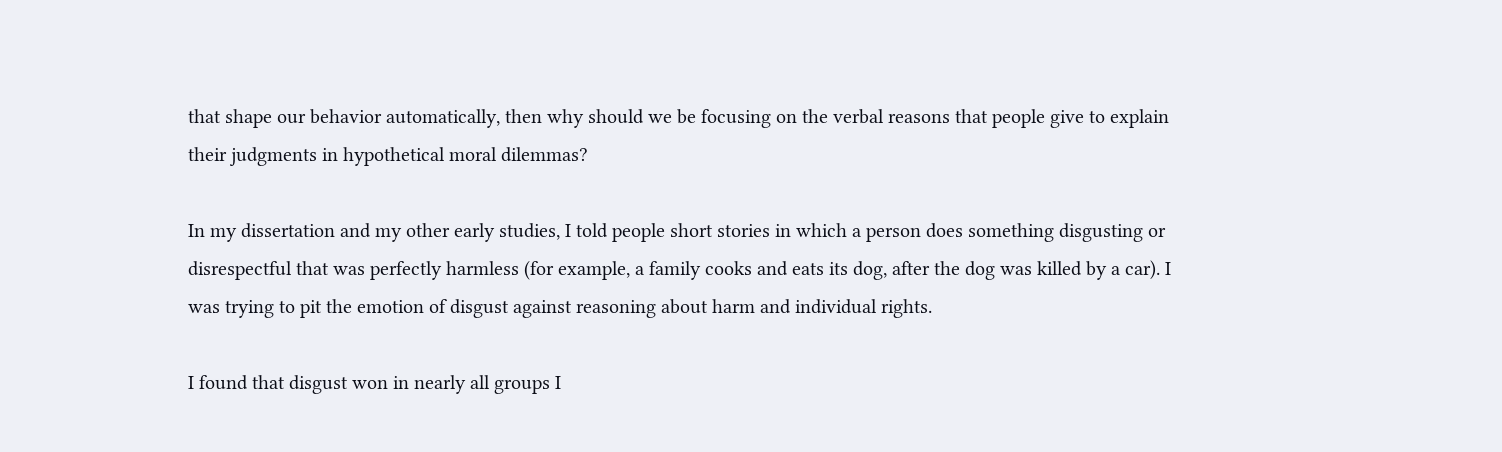that shape our behavior automatically, then why should we be focusing on the verbal reasons that people give to explain their judgments in hypothetical moral dilemmas?

In my dissertation and my other early studies, I told people short stories in which a person does something disgusting or disrespectful that was perfectly harmless (for example, a family cooks and eats its dog, after the dog was killed by a car). I was trying to pit the emotion of disgust against reasoning about harm and individual rights.

I found that disgust won in nearly all groups I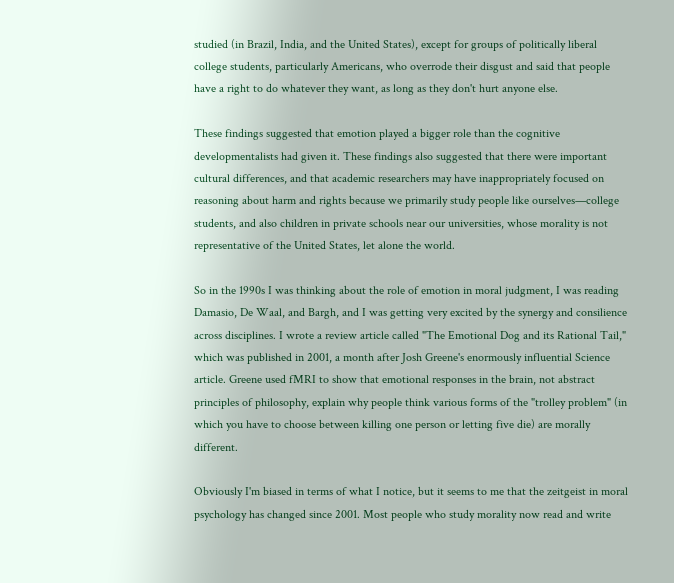studied (in Brazil, India, and the United States), except for groups of politically liberal college students, particularly Americans, who overrode their disgust and said that people have a right to do whatever they want, as long as they don't hurt anyone else.

These findings suggested that emotion played a bigger role than the cognitive developmentalists had given it. These findings also suggested that there were important cultural differences, and that academic researchers may have inappropriately focused on reasoning about harm and rights because we primarily study people like ourselves—college students, and also children in private schools near our universities, whose morality is not representative of the United States, let alone the world.

So in the 1990s I was thinking about the role of emotion in moral judgment, I was reading Damasio, De Waal, and Bargh, and I was getting very excited by the synergy and consilience across disciplines. I wrote a review article called "The Emotional Dog and its Rational Tail," which was published in 2001, a month after Josh Greene's enormously influential Science article. Greene used fMRI to show that emotional responses in the brain, not abstract principles of philosophy, explain why people think various forms of the "trolley problem" (in which you have to choose between killing one person or letting five die) are morally different.

Obviously I'm biased in terms of what I notice, but it seems to me that the zeitgeist in moral psychology has changed since 2001. Most people who study morality now read and write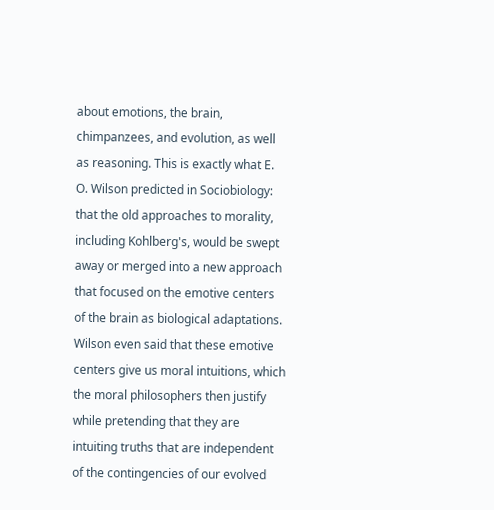about emotions, the brain, chimpanzees, and evolution, as well as reasoning. This is exactly what E. O. Wilson predicted in Sociobiology: that the old approaches to morality, including Kohlberg's, would be swept away or merged into a new approach that focused on the emotive centers of the brain as biological adaptations. Wilson even said that these emotive centers give us moral intuitions, which the moral philosophers then justify while pretending that they are intuiting truths that are independent of the contingencies of our evolved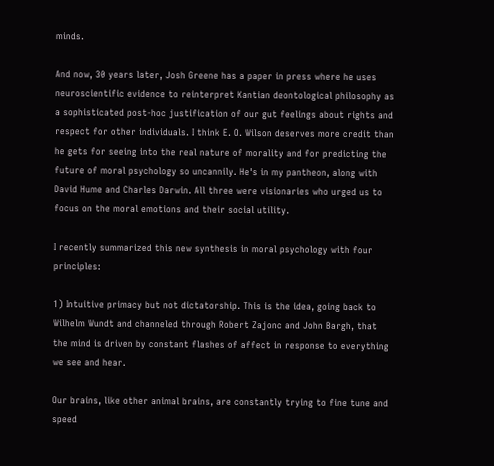minds.

And now, 30 years later, Josh Greene has a paper in press where he uses neuroscientific evidence to reinterpret Kantian deontological philosophy as a sophisticated post-hoc justification of our gut feelings about rights and respect for other individuals. I think E. O. Wilson deserves more credit than he gets for seeing into the real nature of morality and for predicting the future of moral psychology so uncannily. He's in my pantheon, along with David Hume and Charles Darwin. All three were visionaries who urged us to focus on the moral emotions and their social utility.

I recently summarized this new synthesis in moral psychology with four principles:

1) Intuitive primacy but not dictatorship. This is the idea, going back to Wilhelm Wundt and channeled through Robert Zajonc and John Bargh, that the mind is driven by constant flashes of affect in response to everything we see and hear.

Our brains, like other animal brains, are constantly trying to fine tune and speed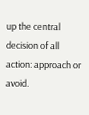up the central decision of all action: approach or avoid.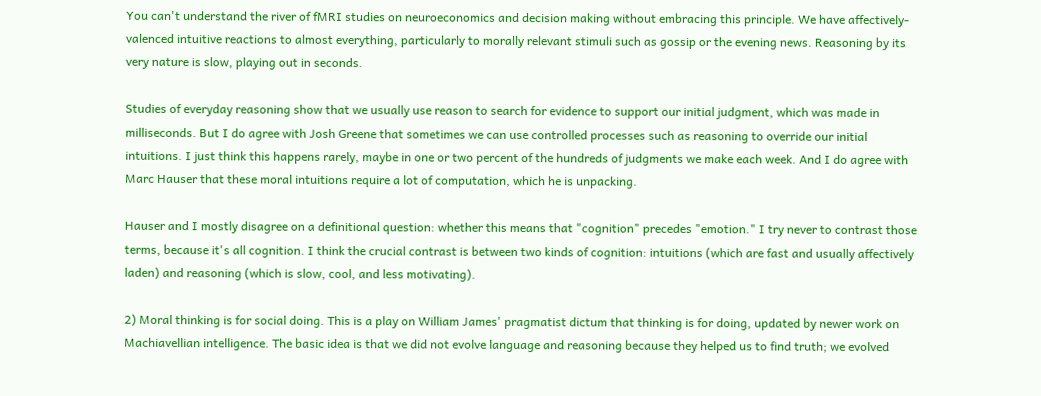You can't understand the river of fMRI studies on neuroeconomics and decision making without embracing this principle. We have affectively-valenced intuitive reactions to almost everything, particularly to morally relevant stimuli such as gossip or the evening news. Reasoning by its very nature is slow, playing out in seconds.

Studies of everyday reasoning show that we usually use reason to search for evidence to support our initial judgment, which was made in milliseconds. But I do agree with Josh Greene that sometimes we can use controlled processes such as reasoning to override our initial intuitions. I just think this happens rarely, maybe in one or two percent of the hundreds of judgments we make each week. And I do agree with Marc Hauser that these moral intuitions require a lot of computation, which he is unpacking.

Hauser and I mostly disagree on a definitional question: whether this means that "cognition" precedes "emotion." I try never to contrast those terms, because it's all cognition. I think the crucial contrast is between two kinds of cognition: intuitions (which are fast and usually affectively laden) and reasoning (which is slow, cool, and less motivating).

2) Moral thinking is for social doing. This is a play on William James' pragmatist dictum that thinking is for doing, updated by newer work on Machiavellian intelligence. The basic idea is that we did not evolve language and reasoning because they helped us to find truth; we evolved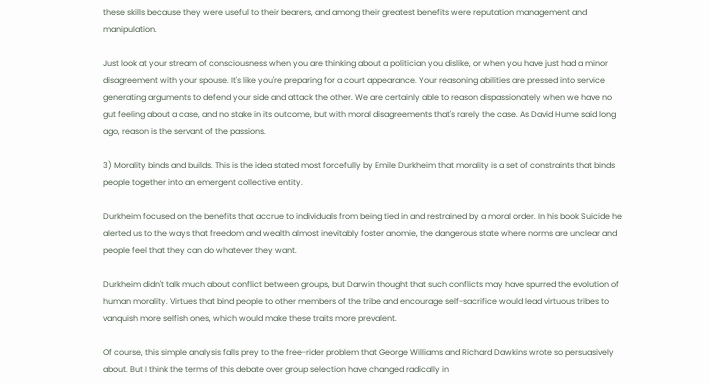these skills because they were useful to their bearers, and among their greatest benefits were reputation management and manipulation.

Just look at your stream of consciousness when you are thinking about a politician you dislike, or when you have just had a minor disagreement with your spouse. It's like you're preparing for a court appearance. Your reasoning abilities are pressed into service generating arguments to defend your side and attack the other. We are certainly able to reason dispassionately when we have no gut feeling about a case, and no stake in its outcome, but with moral disagreements that's rarely the case. As David Hume said long ago, reason is the servant of the passions.

3) Morality binds and builds. This is the idea stated most forcefully by Emile Durkheim that morality is a set of constraints that binds people together into an emergent collective entity.

Durkheim focused on the benefits that accrue to individuals from being tied in and restrained by a moral order. In his book Suicide he alerted us to the ways that freedom and wealth almost inevitably foster anomie, the dangerous state where norms are unclear and people feel that they can do whatever they want.

Durkheim didn't talk much about conflict between groups, but Darwin thought that such conflicts may have spurred the evolution of human morality. Virtues that bind people to other members of the tribe and encourage self-sacrifice would lead virtuous tribes to vanquish more selfish ones, which would make these traits more prevalent.

Of course, this simple analysis falls prey to the free-rider problem that George Williams and Richard Dawkins wrote so persuasively about. But I think the terms of this debate over group selection have changed radically in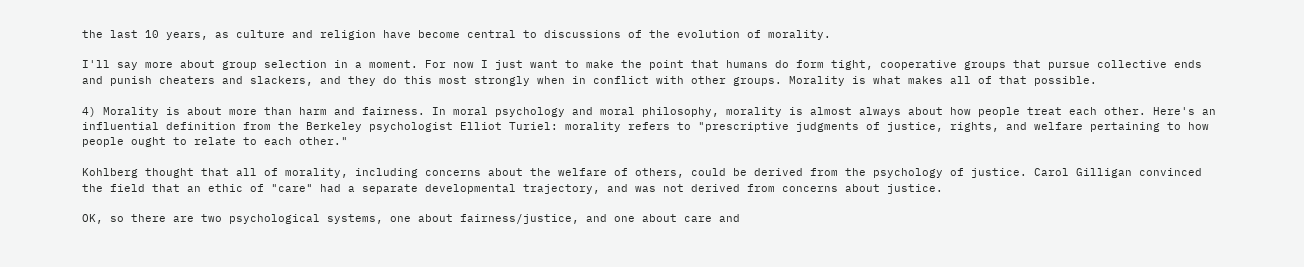the last 10 years, as culture and religion have become central to discussions of the evolution of morality.

I'll say more about group selection in a moment. For now I just want to make the point that humans do form tight, cooperative groups that pursue collective ends and punish cheaters and slackers, and they do this most strongly when in conflict with other groups. Morality is what makes all of that possible.

4) Morality is about more than harm and fairness. In moral psychology and moral philosophy, morality is almost always about how people treat each other. Here's an influential definition from the Berkeley psychologist Elliot Turiel: morality refers to "prescriptive judgments of justice, rights, and welfare pertaining to how people ought to relate to each other."

Kohlberg thought that all of morality, including concerns about the welfare of others, could be derived from the psychology of justice. Carol Gilligan convinced the field that an ethic of "care" had a separate developmental trajectory, and was not derived from concerns about justice.

OK, so there are two psychological systems, one about fairness/justice, and one about care and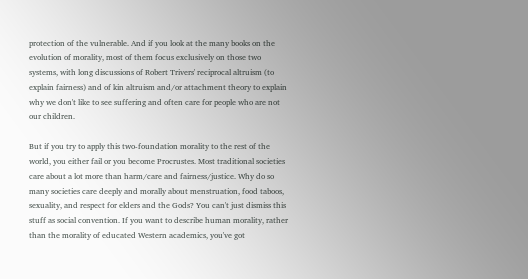protection of the vulnerable. And if you look at the many books on the evolution of morality, most of them focus exclusively on those two systems, with long discussions of Robert Trivers' reciprocal altruism (to explain fairness) and of kin altruism and/or attachment theory to explain why we don't like to see suffering and often care for people who are not our children.

But if you try to apply this two-foundation morality to the rest of the world, you either fail or you become Procrustes. Most traditional societies care about a lot more than harm/care and fairness/justice. Why do so many societies care deeply and morally about menstruation, food taboos, sexuality, and respect for elders and the Gods? You can't just dismiss this stuff as social convention. If you want to describe human morality, rather than the morality of educated Western academics, you've got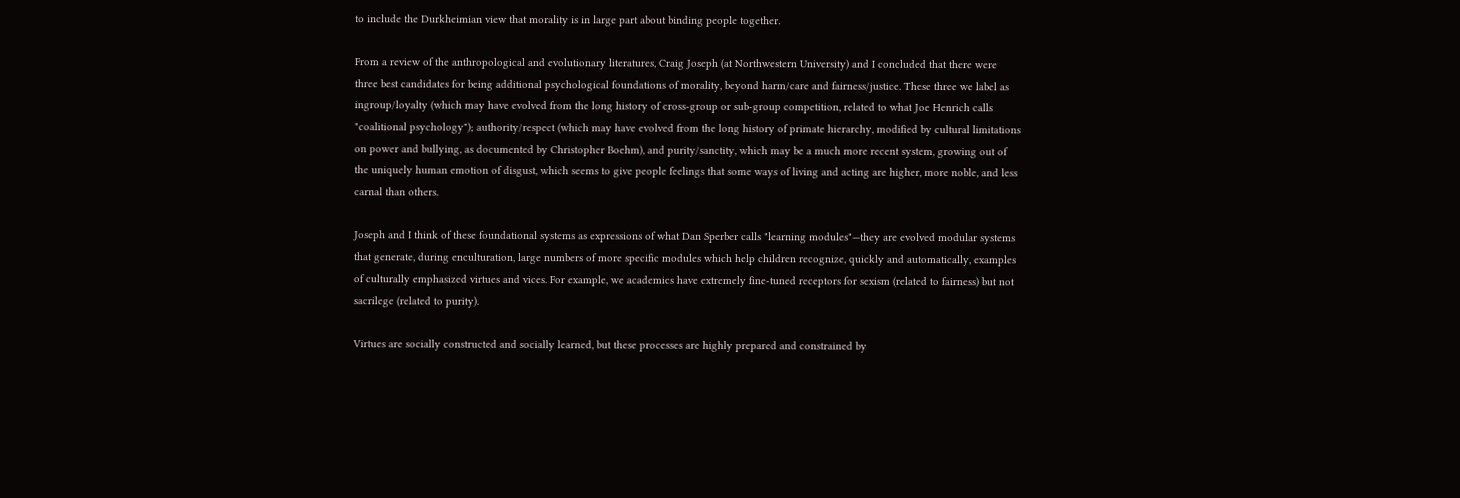to include the Durkheimian view that morality is in large part about binding people together.

From a review of the anthropological and evolutionary literatures, Craig Joseph (at Northwestern University) and I concluded that there were three best candidates for being additional psychological foundations of morality, beyond harm/care and fairness/justice. These three we label as ingroup/loyalty (which may have evolved from the long history of cross-group or sub-group competition, related to what Joe Henrich calls "coalitional psychology"); authority/respect (which may have evolved from the long history of primate hierarchy, modified by cultural limitations on power and bullying, as documented by Christopher Boehm), and purity/sanctity, which may be a much more recent system, growing out of the uniquely human emotion of disgust, which seems to give people feelings that some ways of living and acting are higher, more noble, and less carnal than others.

Joseph and I think of these foundational systems as expressions of what Dan Sperber calls "learning modules"—they are evolved modular systems that generate, during enculturation, large numbers of more specific modules which help children recognize, quickly and automatically, examples of culturally emphasized virtues and vices. For example, we academics have extremely fine-tuned receptors for sexism (related to fairness) but not sacrilege (related to purity).

Virtues are socially constructed and socially learned, but these processes are highly prepared and constrained by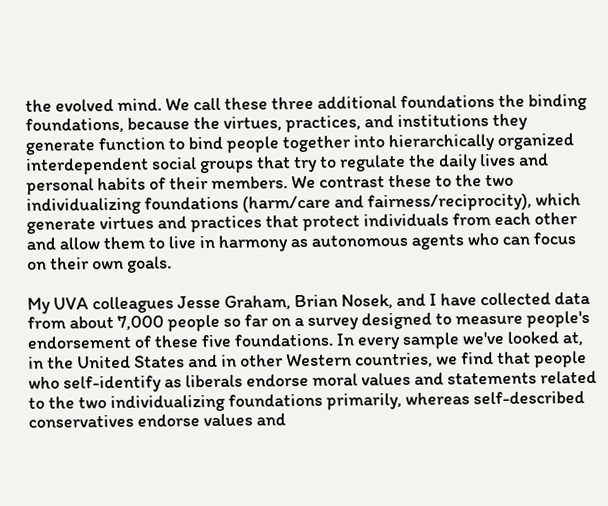the evolved mind. We call these three additional foundations the binding foundations, because the virtues, practices, and institutions they generate function to bind people together into hierarchically organized interdependent social groups that try to regulate the daily lives and personal habits of their members. We contrast these to the two individualizing foundations (harm/care and fairness/reciprocity), which generate virtues and practices that protect individuals from each other and allow them to live in harmony as autonomous agents who can focus on their own goals.

My UVA colleagues Jesse Graham, Brian Nosek, and I have collected data from about 7,000 people so far on a survey designed to measure people's endorsement of these five foundations. In every sample we've looked at, in the United States and in other Western countries, we find that people who self-identify as liberals endorse moral values and statements related to the two individualizing foundations primarily, whereas self-described conservatives endorse values and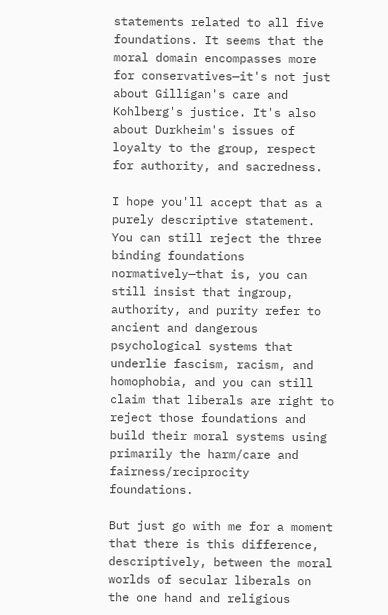statements related to all five foundations. It seems that the moral domain encompasses more for conservatives—it's not just about Gilligan's care and Kohlberg's justice. It's also about Durkheim's issues of loyalty to the group, respect for authority, and sacredness.

I hope you'll accept that as a purely descriptive statement. You can still reject the three binding foundations normatively—that is, you can still insist that ingroup, authority, and purity refer to ancient and dangerous psychological systems that underlie fascism, racism, and homophobia, and you can still claim that liberals are right to reject those foundations and build their moral systems using primarily the harm/care and fairness/reciprocity foundations.

But just go with me for a moment that there is this difference, descriptively, between the moral worlds of secular liberals on the one hand and religious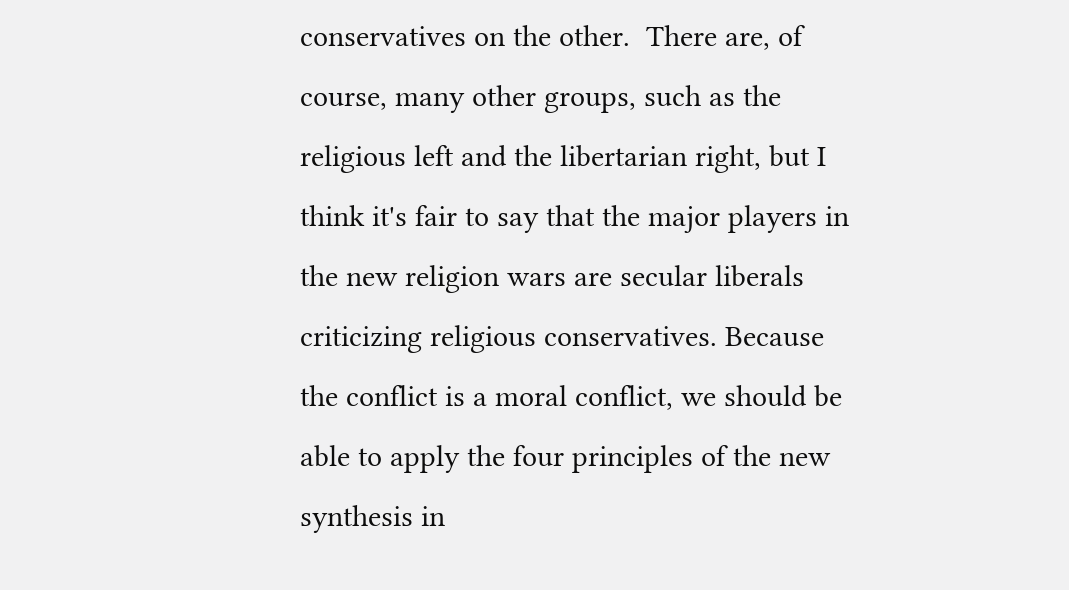conservatives on the other.  There are, of course, many other groups, such as the religious left and the libertarian right, but I think it's fair to say that the major players in the new religion wars are secular liberals criticizing religious conservatives. Because the conflict is a moral conflict, we should be able to apply the four principles of the new synthesis in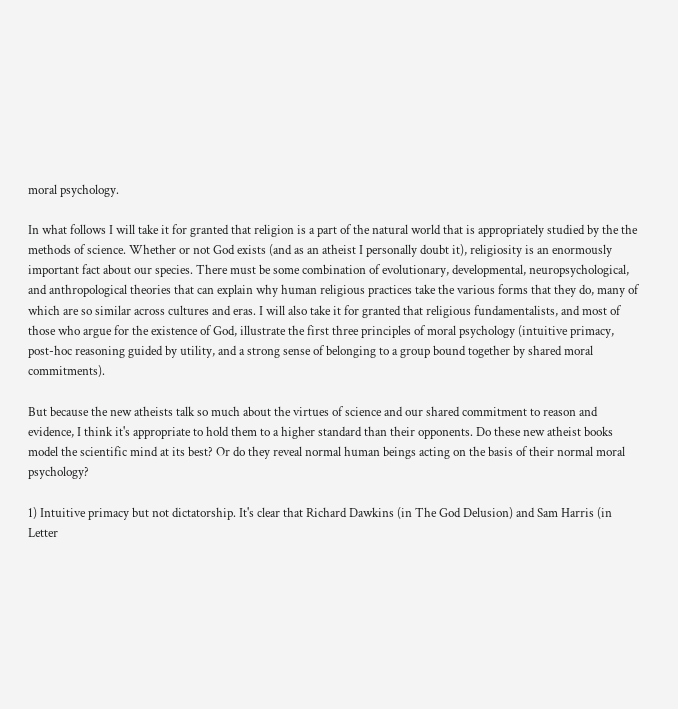moral psychology.

In what follows I will take it for granted that religion is a part of the natural world that is appropriately studied by the the methods of science. Whether or not God exists (and as an atheist I personally doubt it), religiosity is an enormously important fact about our species. There must be some combination of evolutionary, developmental, neuropsychological, and anthropological theories that can explain why human religious practices take the various forms that they do, many of which are so similar across cultures and eras. I will also take it for granted that religious fundamentalists, and most of those who argue for the existence of God, illustrate the first three principles of moral psychology (intuitive primacy, post-hoc reasoning guided by utility, and a strong sense of belonging to a group bound together by shared moral commitments).

But because the new atheists talk so much about the virtues of science and our shared commitment to reason and evidence, I think it's appropriate to hold them to a higher standard than their opponents. Do these new atheist books model the scientific mind at its best? Or do they reveal normal human beings acting on the basis of their normal moral psychology?

1) Intuitive primacy but not dictatorship. It's clear that Richard Dawkins (in The God Delusion) and Sam Harris (in Letter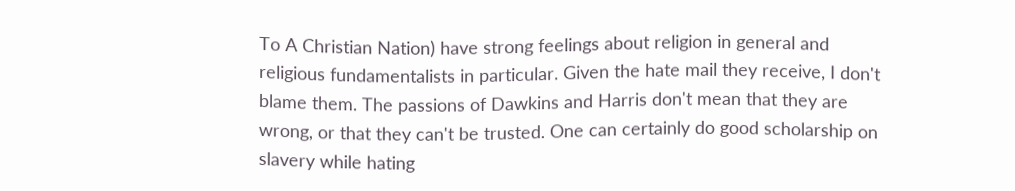To A Christian Nation) have strong feelings about religion in general and religious fundamentalists in particular. Given the hate mail they receive, I don't blame them. The passions of Dawkins and Harris don't mean that they are wrong, or that they can't be trusted. One can certainly do good scholarship on slavery while hating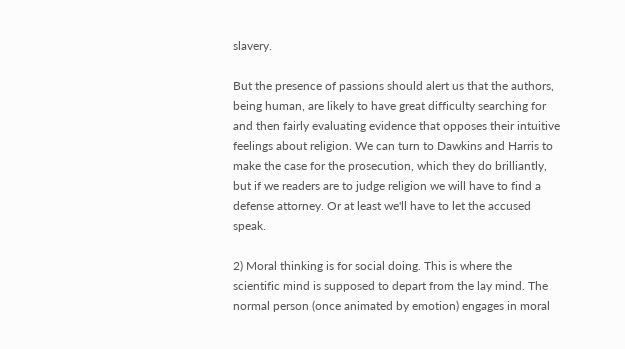slavery.

But the presence of passions should alert us that the authors, being human, are likely to have great difficulty searching for and then fairly evaluating evidence that opposes their intuitive feelings about religion. We can turn to Dawkins and Harris to make the case for the prosecution, which they do brilliantly, but if we readers are to judge religion we will have to find a defense attorney. Or at least we'll have to let the accused speak.

2) Moral thinking is for social doing. This is where the scientific mind is supposed to depart from the lay mind. The normal person (once animated by emotion) engages in moral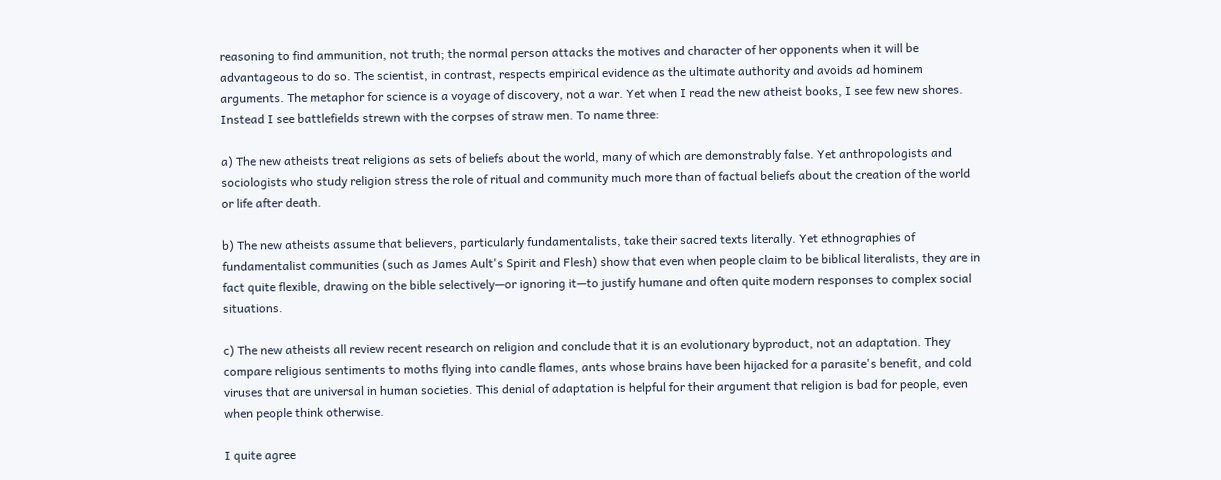reasoning to find ammunition, not truth; the normal person attacks the motives and character of her opponents when it will be advantageous to do so. The scientist, in contrast, respects empirical evidence as the ultimate authority and avoids ad hominem arguments. The metaphor for science is a voyage of discovery, not a war. Yet when I read the new atheist books, I see few new shores. Instead I see battlefields strewn with the corpses of straw men. To name three:

a) The new atheists treat religions as sets of beliefs about the world, many of which are demonstrably false. Yet anthropologists and sociologists who study religion stress the role of ritual and community much more than of factual beliefs about the creation of the world or life after death.

b) The new atheists assume that believers, particularly fundamentalists, take their sacred texts literally. Yet ethnographies of fundamentalist communities (such as James Ault's Spirit and Flesh) show that even when people claim to be biblical literalists, they are in fact quite flexible, drawing on the bible selectively—or ignoring it—to justify humane and often quite modern responses to complex social situations.

c) The new atheists all review recent research on religion and conclude that it is an evolutionary byproduct, not an adaptation. They compare religious sentiments to moths flying into candle flames, ants whose brains have been hijacked for a parasite's benefit, and cold viruses that are universal in human societies. This denial of adaptation is helpful for their argument that religion is bad for people, even when people think otherwise.

I quite agree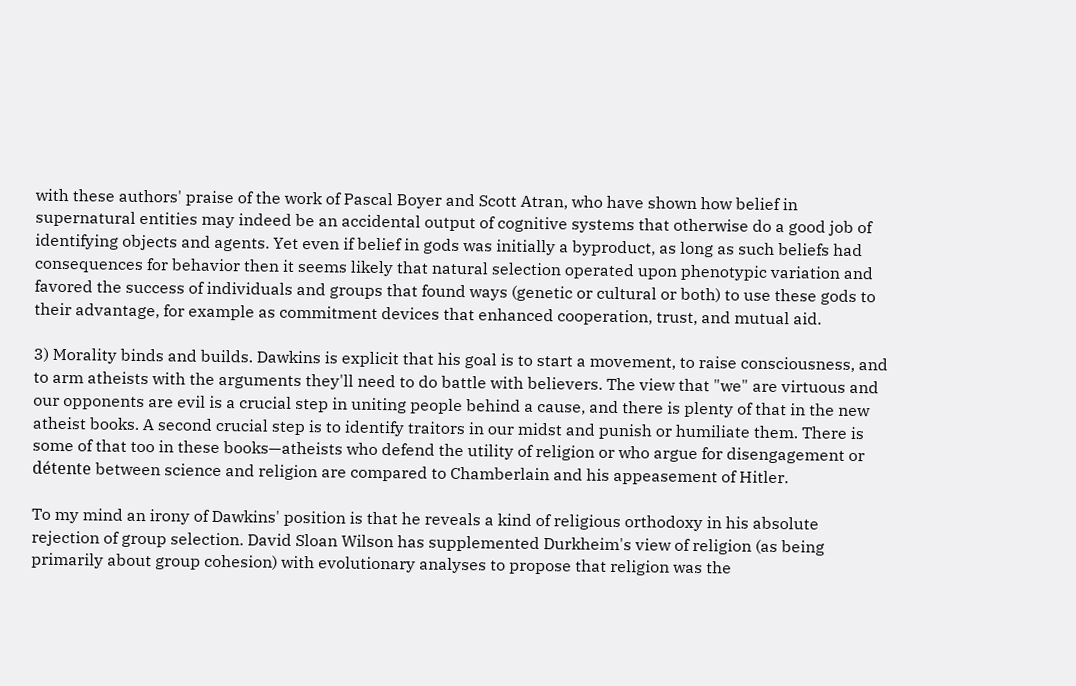with these authors' praise of the work of Pascal Boyer and Scott Atran, who have shown how belief in supernatural entities may indeed be an accidental output of cognitive systems that otherwise do a good job of identifying objects and agents. Yet even if belief in gods was initially a byproduct, as long as such beliefs had consequences for behavior then it seems likely that natural selection operated upon phenotypic variation and favored the success of individuals and groups that found ways (genetic or cultural or both) to use these gods to their advantage, for example as commitment devices that enhanced cooperation, trust, and mutual aid.

3) Morality binds and builds. Dawkins is explicit that his goal is to start a movement, to raise consciousness, and to arm atheists with the arguments they'll need to do battle with believers. The view that "we" are virtuous and our opponents are evil is a crucial step in uniting people behind a cause, and there is plenty of that in the new atheist books. A second crucial step is to identify traitors in our midst and punish or humiliate them. There is some of that too in these books—atheists who defend the utility of religion or who argue for disengagement or détente between science and religion are compared to Chamberlain and his appeasement of Hitler.

To my mind an irony of Dawkins' position is that he reveals a kind of religious orthodoxy in his absolute rejection of group selection. David Sloan Wilson has supplemented Durkheim's view of religion (as being primarily about group cohesion) with evolutionary analyses to propose that religion was the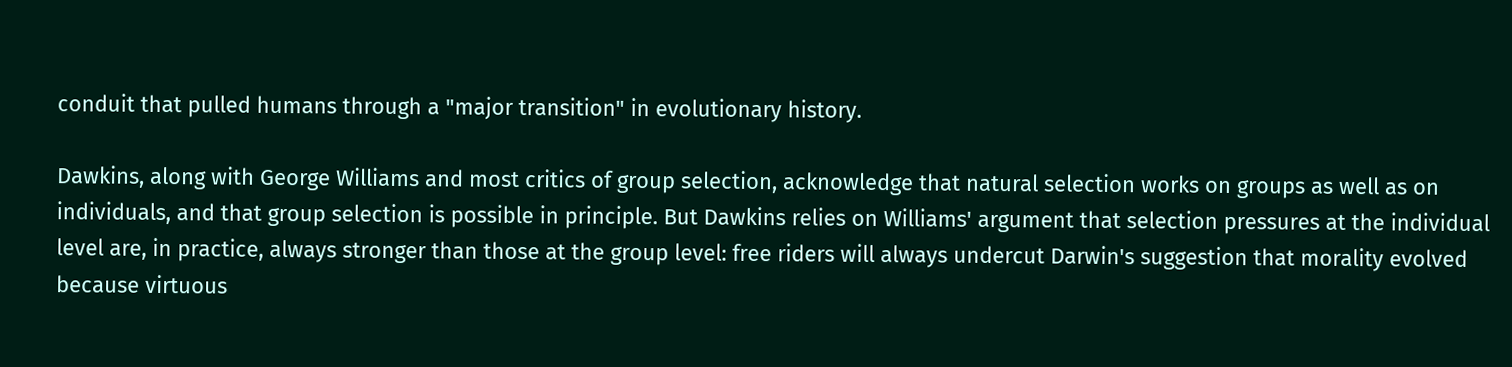conduit that pulled humans through a "major transition" in evolutionary history.

Dawkins, along with George Williams and most critics of group selection, acknowledge that natural selection works on groups as well as on individuals, and that group selection is possible in principle. But Dawkins relies on Williams' argument that selection pressures at the individual level are, in practice, always stronger than those at the group level: free riders will always undercut Darwin's suggestion that morality evolved because virtuous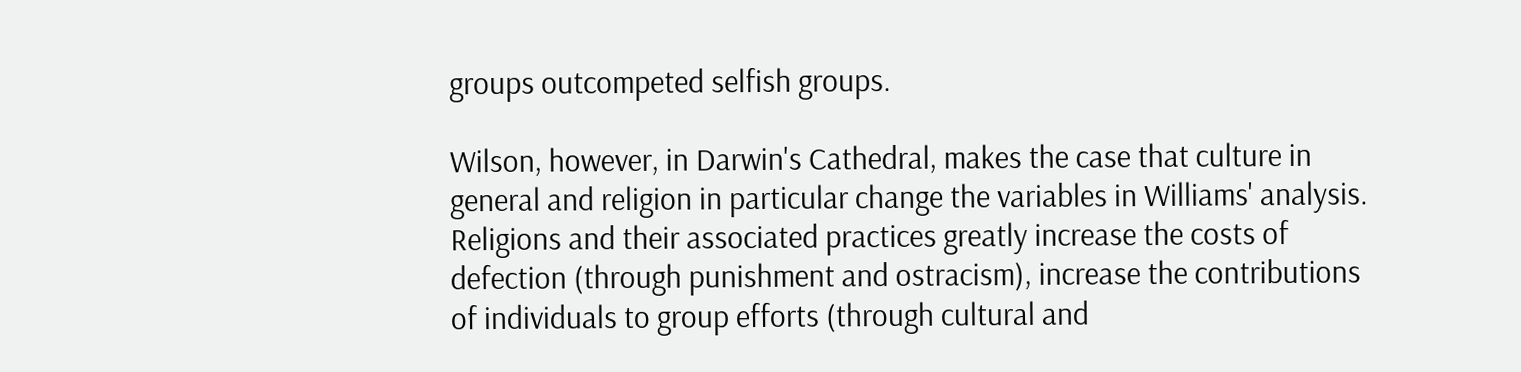groups outcompeted selfish groups.

Wilson, however, in Darwin's Cathedral, makes the case that culture in general and religion in particular change the variables in Williams' analysis. Religions and their associated practices greatly increase the costs of defection (through punishment and ostracism), increase the contributions of individuals to group efforts (through cultural and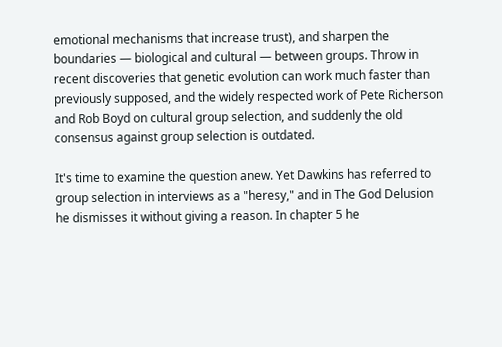emotional mechanisms that increase trust), and sharpen the boundaries — biological and cultural — between groups. Throw in recent discoveries that genetic evolution can work much faster than previously supposed, and the widely respected work of Pete Richerson and Rob Boyd on cultural group selection, and suddenly the old consensus against group selection is outdated.

It's time to examine the question anew. Yet Dawkins has referred to group selection in interviews as a "heresy," and in The God Delusion he dismisses it without giving a reason. In chapter 5 he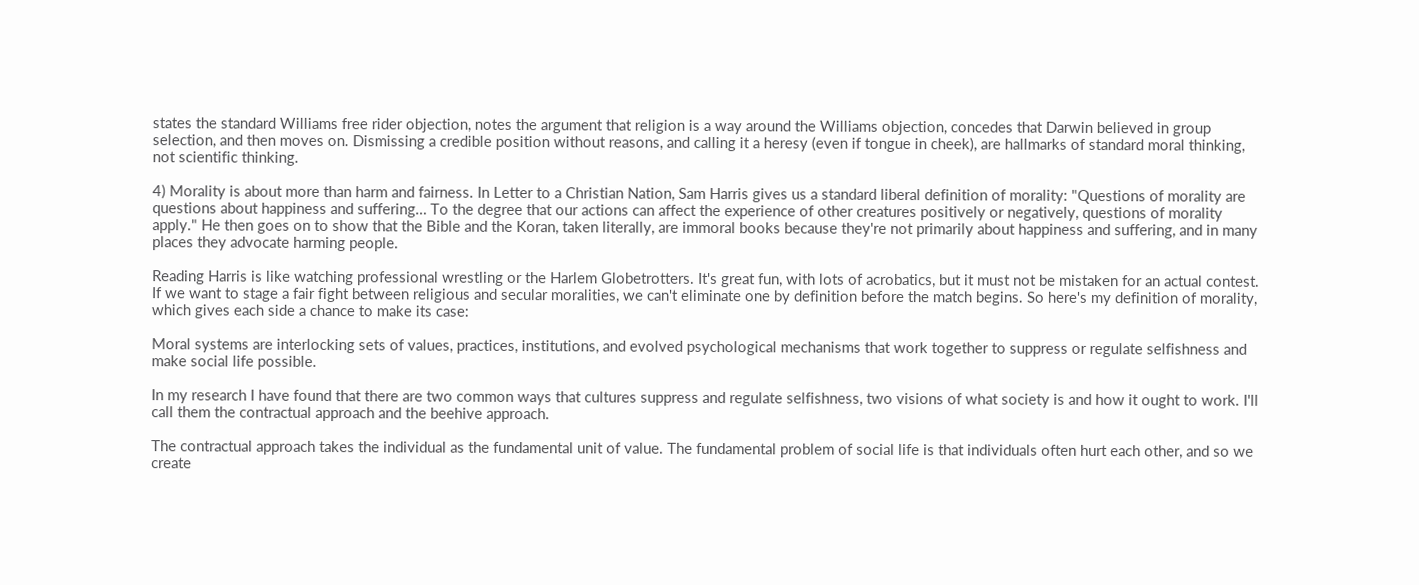states the standard Williams free rider objection, notes the argument that religion is a way around the Williams objection, concedes that Darwin believed in group selection, and then moves on. Dismissing a credible position without reasons, and calling it a heresy (even if tongue in cheek), are hallmarks of standard moral thinking, not scientific thinking.

4) Morality is about more than harm and fairness. In Letter to a Christian Nation, Sam Harris gives us a standard liberal definition of morality: "Questions of morality are questions about happiness and suffering… To the degree that our actions can affect the experience of other creatures positively or negatively, questions of morality apply." He then goes on to show that the Bible and the Koran, taken literally, are immoral books because they're not primarily about happiness and suffering, and in many places they advocate harming people.

Reading Harris is like watching professional wrestling or the Harlem Globetrotters. It's great fun, with lots of acrobatics, but it must not be mistaken for an actual contest. If we want to stage a fair fight between religious and secular moralities, we can't eliminate one by definition before the match begins. So here's my definition of morality, which gives each side a chance to make its case:

Moral systems are interlocking sets of values, practices, institutions, and evolved psychological mechanisms that work together to suppress or regulate selfishness and make social life possible.

In my research I have found that there are two common ways that cultures suppress and regulate selfishness, two visions of what society is and how it ought to work. I'll call them the contractual approach and the beehive approach.

The contractual approach takes the individual as the fundamental unit of value. The fundamental problem of social life is that individuals often hurt each other, and so we create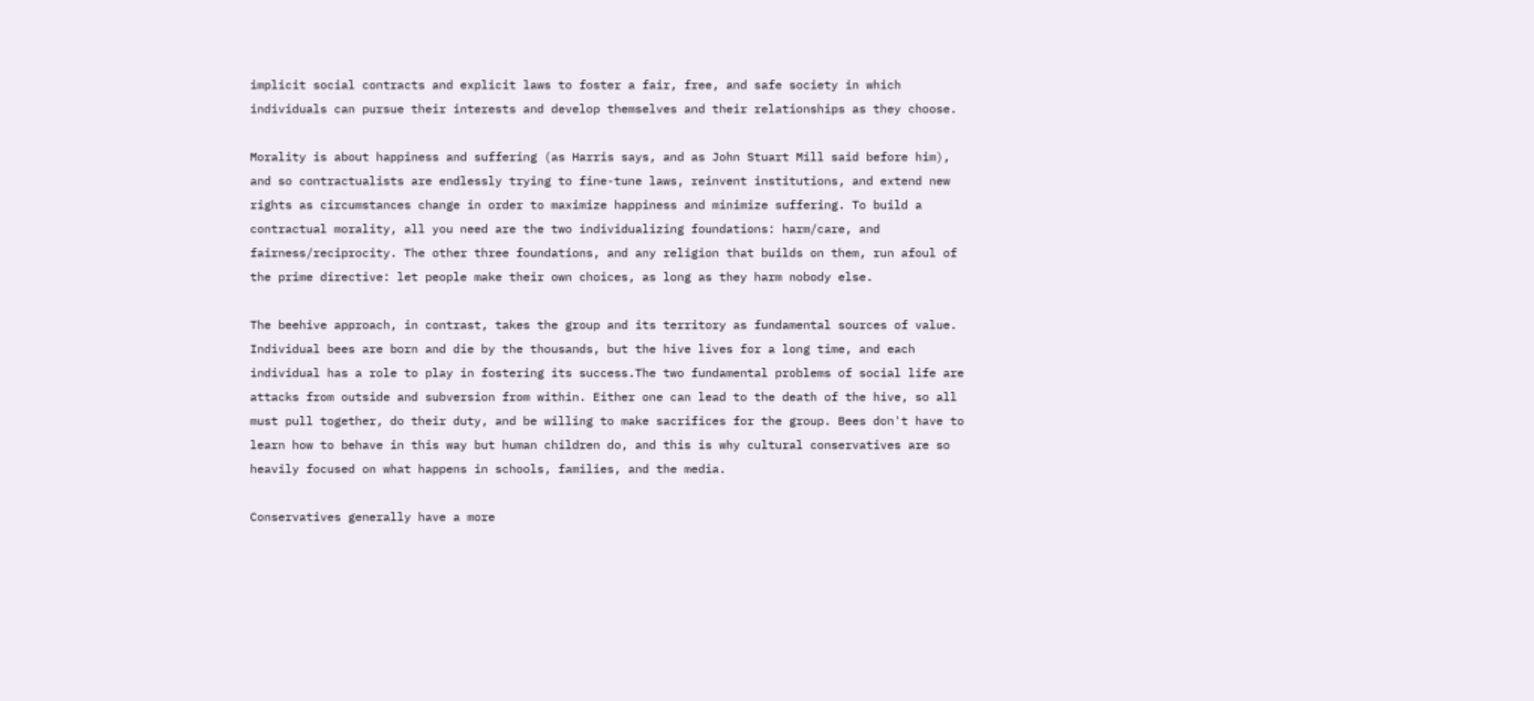implicit social contracts and explicit laws to foster a fair, free, and safe society in which individuals can pursue their interests and develop themselves and their relationships as they choose.

Morality is about happiness and suffering (as Harris says, and as John Stuart Mill said before him), and so contractualists are endlessly trying to fine-tune laws, reinvent institutions, and extend new rights as circumstances change in order to maximize happiness and minimize suffering. To build a contractual morality, all you need are the two individualizing foundations: harm/care, and fairness/reciprocity. The other three foundations, and any religion that builds on them, run afoul of the prime directive: let people make their own choices, as long as they harm nobody else.

The beehive approach, in contrast, takes the group and its territory as fundamental sources of value. Individual bees are born and die by the thousands, but the hive lives for a long time, and each individual has a role to play in fostering its success.The two fundamental problems of social life are attacks from outside and subversion from within. Either one can lead to the death of the hive, so all must pull together, do their duty, and be willing to make sacrifices for the group. Bees don't have to learn how to behave in this way but human children do, and this is why cultural conservatives are so heavily focused on what happens in schools, families, and the media.

Conservatives generally have a more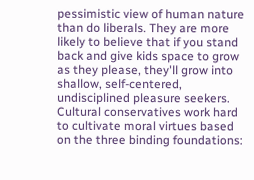pessimistic view of human nature than do liberals. They are more likely to believe that if you stand back and give kids space to grow as they please, they'll grow into shallow, self-centered, undisciplined pleasure seekers. Cultural conservatives work hard to cultivate moral virtues based on the three binding foundations: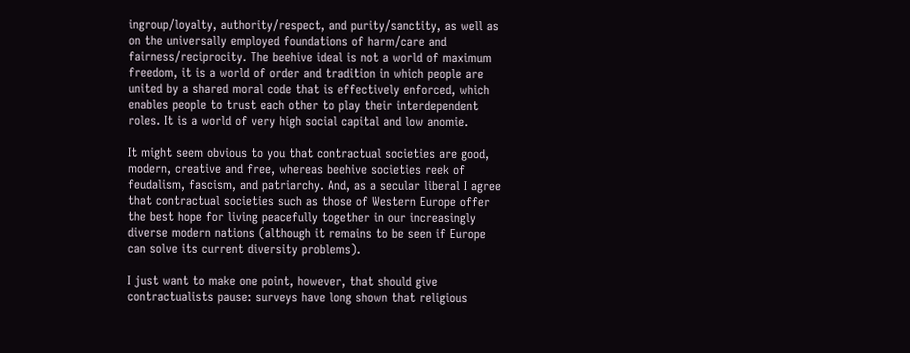ingroup/loyalty, authority/respect, and purity/sanctity, as well as on the universally employed foundations of harm/care and fairness/reciprocity. The beehive ideal is not a world of maximum freedom, it is a world of order and tradition in which people are united by a shared moral code that is effectively enforced, which enables people to trust each other to play their interdependent roles. It is a world of very high social capital and low anomie.

It might seem obvious to you that contractual societies are good, modern, creative and free, whereas beehive societies reek of feudalism, fascism, and patriarchy. And, as a secular liberal I agree that contractual societies such as those of Western Europe offer the best hope for living peacefully together in our increasingly diverse modern nations (although it remains to be seen if Europe can solve its current diversity problems).

I just want to make one point, however, that should give contractualists pause: surveys have long shown that religious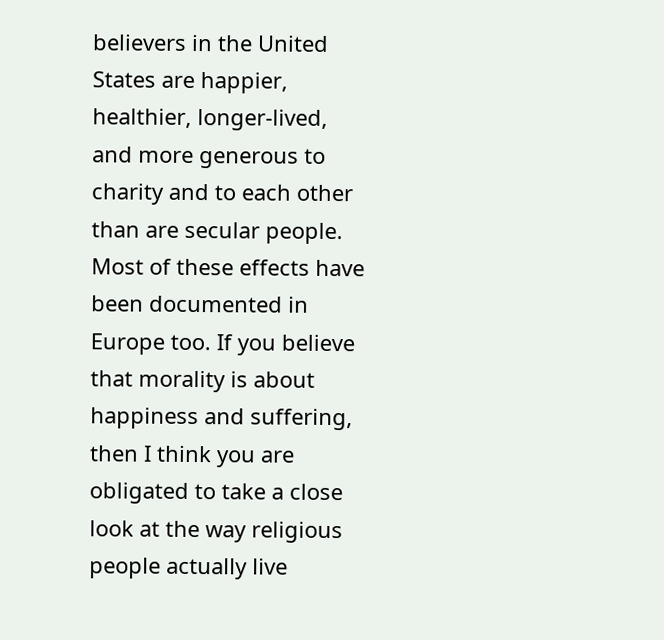believers in the United States are happier, healthier, longer-lived, and more generous to charity and to each other than are secular people. Most of these effects have been documented in Europe too. If you believe that morality is about happiness and suffering, then I think you are obligated to take a close look at the way religious people actually live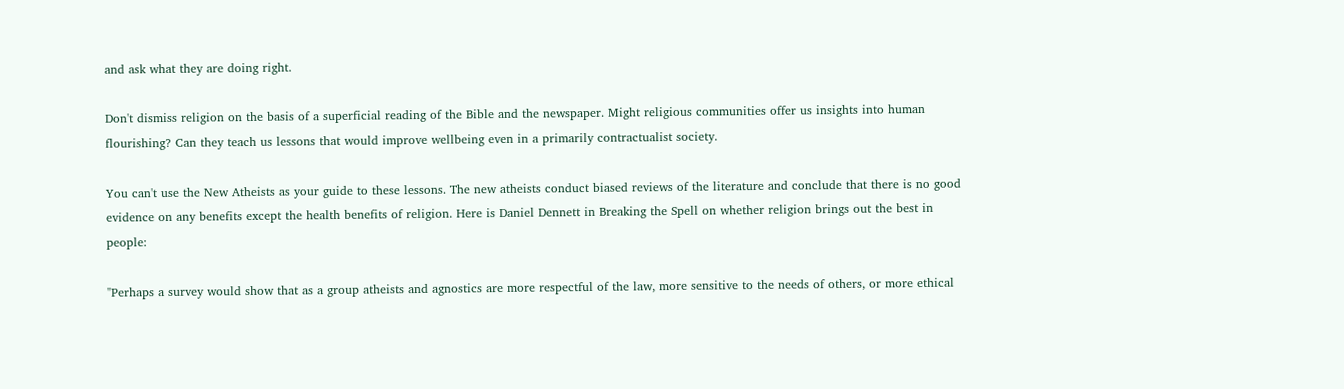and ask what they are doing right.

Don't dismiss religion on the basis of a superficial reading of the Bible and the newspaper. Might religious communities offer us insights into human flourishing? Can they teach us lessons that would improve wellbeing even in a primarily contractualist society.

You can't use the New Atheists as your guide to these lessons. The new atheists conduct biased reviews of the literature and conclude that there is no good evidence on any benefits except the health benefits of religion. Here is Daniel Dennett in Breaking the Spell on whether religion brings out the best in people:

"Perhaps a survey would show that as a group atheists and agnostics are more respectful of the law, more sensitive to the needs of others, or more ethical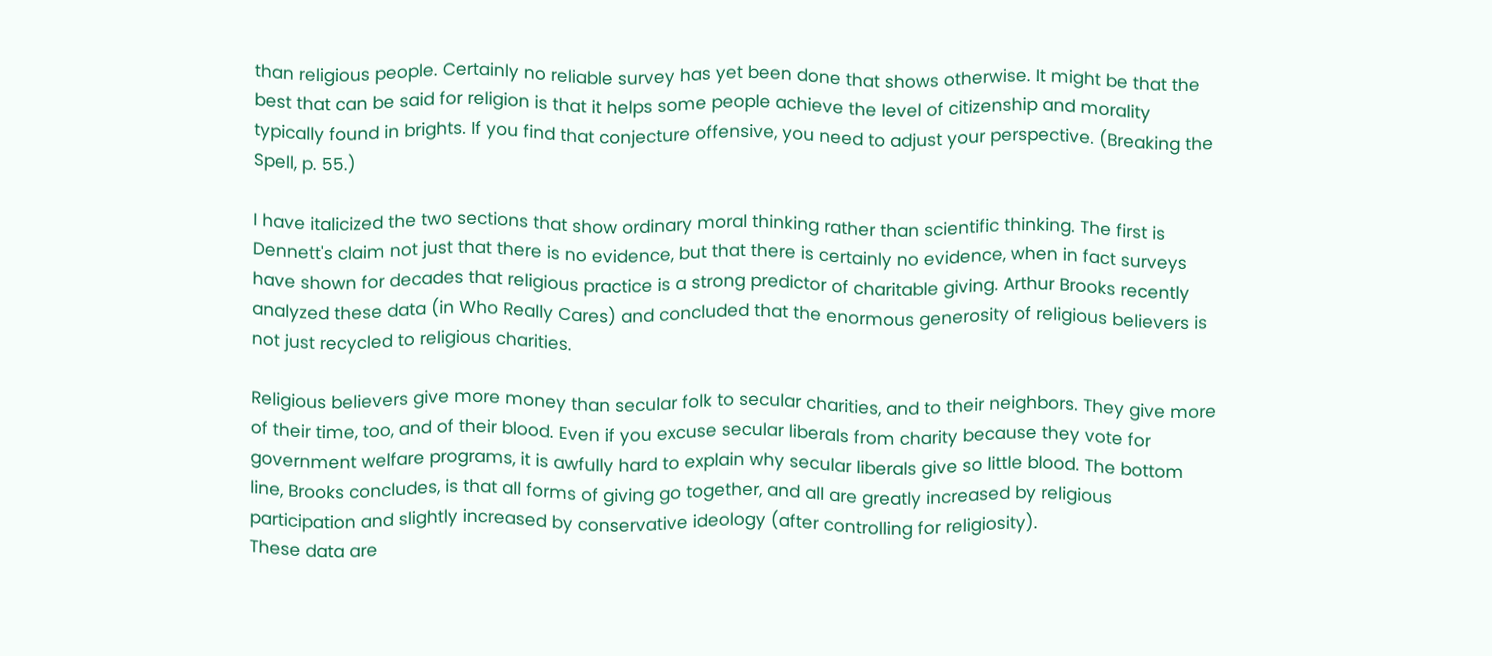than religious people. Certainly no reliable survey has yet been done that shows otherwise. It might be that the best that can be said for religion is that it helps some people achieve the level of citizenship and morality typically found in brights. If you find that conjecture offensive, you need to adjust your perspective. (Breaking the Spell, p. 55.)

I have italicized the two sections that show ordinary moral thinking rather than scientific thinking. The first is Dennett's claim not just that there is no evidence, but that there is certainly no evidence, when in fact surveys have shown for decades that religious practice is a strong predictor of charitable giving. Arthur Brooks recently analyzed these data (in Who Really Cares) and concluded that the enormous generosity of religious believers is not just recycled to religious charities.

Religious believers give more money than secular folk to secular charities, and to their neighbors. They give more of their time, too, and of their blood. Even if you excuse secular liberals from charity because they vote for government welfare programs, it is awfully hard to explain why secular liberals give so little blood. The bottom line, Brooks concludes, is that all forms of giving go together, and all are greatly increased by religious participation and slightly increased by conservative ideology (after controlling for religiosity).
These data are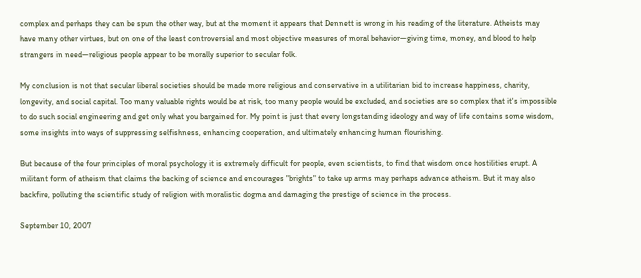complex and perhaps they can be spun the other way, but at the moment it appears that Dennett is wrong in his reading of the literature. Atheists may have many other virtues, but on one of the least controversial and most objective measures of moral behavior—giving time, money, and blood to help strangers in need—religious people appear to be morally superior to secular folk.

My conclusion is not that secular liberal societies should be made more religious and conservative in a utilitarian bid to increase happiness, charity, longevity, and social capital. Too many valuable rights would be at risk, too many people would be excluded, and societies are so complex that it's impossible to do such social engineering and get only what you bargained for. My point is just that every longstanding ideology and way of life contains some wisdom, some insights into ways of suppressing selfishness, enhancing cooperation, and ultimately enhancing human flourishing.

But because of the four principles of moral psychology it is extremely difficult for people, even scientists, to find that wisdom once hostilities erupt. A militant form of atheism that claims the backing of science and encourages "brights" to take up arms may perhaps advance atheism. But it may also backfire, polluting the scientific study of religion with moralistic dogma and damaging the prestige of science in the process.

September 10, 2007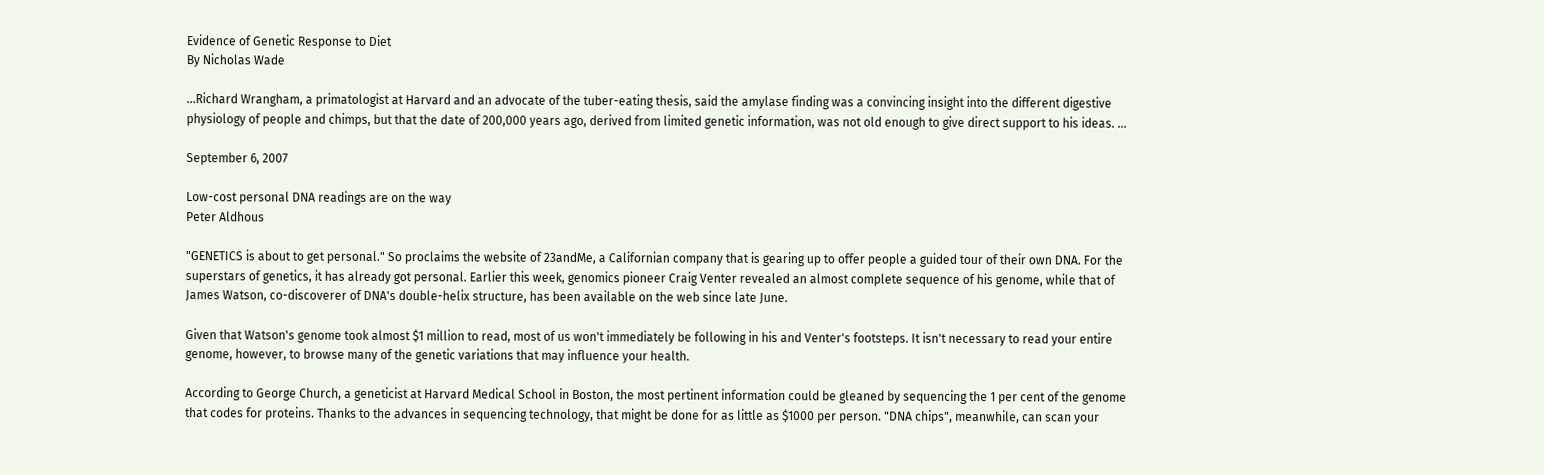Evidence of Genetic Response to Diet
By Nicholas Wade

...Richard Wrangham, a primatologist at Harvard and an advocate of the tuber-eating thesis, said the amylase finding was a convincing insight into the different digestive physiology of people and chimps, but that the date of 200,000 years ago, derived from limited genetic information, was not old enough to give direct support to his ideas. ...

September 6, 2007

Low-cost personal DNA readings are on the way
Peter Aldhous

"GENETICS is about to get personal." So proclaims the website of 23andMe, a Californian company that is gearing up to offer people a guided tour of their own DNA. For the superstars of genetics, it has already got personal. Earlier this week, genomics pioneer Craig Venter revealed an almost complete sequence of his genome, while that of James Watson, co-discoverer of DNA's double-helix structure, has been available on the web since late June.

Given that Watson's genome took almost $1 million to read, most of us won't immediately be following in his and Venter's footsteps. It isn't necessary to read your entire genome, however, to browse many of the genetic variations that may influence your health.

According to George Church, a geneticist at Harvard Medical School in Boston, the most pertinent information could be gleaned by sequencing the 1 per cent of the genome that codes for proteins. Thanks to the advances in sequencing technology, that might be done for as little as $1000 per person. "DNA chips", meanwhile, can scan your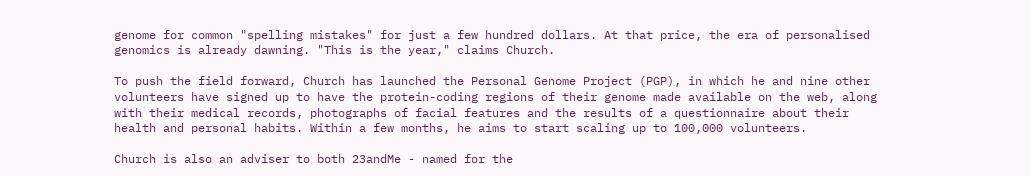genome for common "spelling mistakes" for just a few hundred dollars. At that price, the era of personalised genomics is already dawning. "This is the year," claims Church.

To push the field forward, Church has launched the Personal Genome Project (PGP), in which he and nine other volunteers have signed up to have the protein-coding regions of their genome made available on the web, along with their medical records, photographs of facial features and the results of a questionnaire about their health and personal habits. Within a few months, he aims to start scaling up to 100,000 volunteers.

Church is also an adviser to both 23andMe - named for the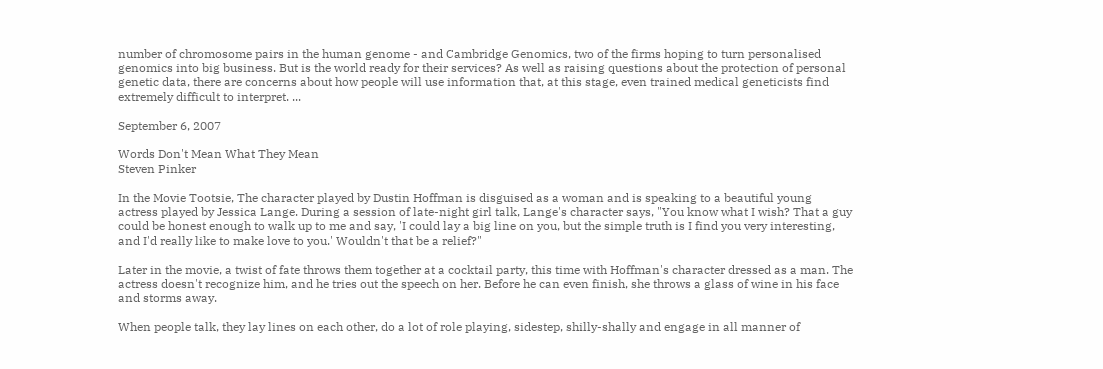number of chromosome pairs in the human genome - and Cambridge Genomics, two of the firms hoping to turn personalised genomics into big business. But is the world ready for their services? As well as raising questions about the protection of personal genetic data, there are concerns about how people will use information that, at this stage, even trained medical geneticists find extremely difficult to interpret. ...

September 6, 2007

Words Don't Mean What They Mean
Steven Pinker

In the Movie Tootsie, The character played by Dustin Hoffman is disguised as a woman and is speaking to a beautiful young actress played by Jessica Lange. During a session of late-night girl talk, Lange's character says, "You know what I wish? That a guy could be honest enough to walk up to me and say, 'I could lay a big line on you, but the simple truth is I find you very interesting, and I'd really like to make love to you.' Wouldn't that be a relief?"

Later in the movie, a twist of fate throws them together at a cocktail party, this time with Hoffman's character dressed as a man. The actress doesn't recognize him, and he tries out the speech on her. Before he can even finish, she throws a glass of wine in his face and storms away.

When people talk, they lay lines on each other, do a lot of role playing, sidestep, shilly-shally and engage in all manner of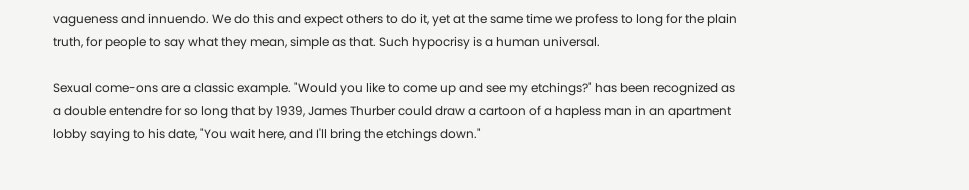vagueness and innuendo. We do this and expect others to do it, yet at the same time we profess to long for the plain truth, for people to say what they mean, simple as that. Such hypocrisy is a human universal.

Sexual come-ons are a classic example. "Would you like to come up and see my etchings?" has been recognized as a double entendre for so long that by 1939, James Thurber could draw a cartoon of a hapless man in an apartment lobby saying to his date, "You wait here, and I'll bring the etchings down."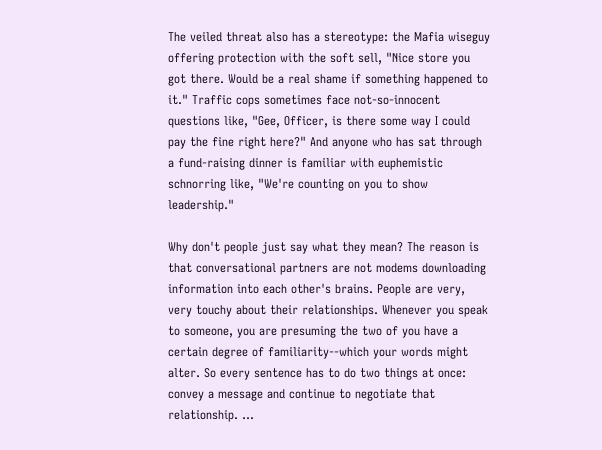The veiled threat also has a stereotype: the Mafia wiseguy offering protection with the soft sell, "Nice store you got there. Would be a real shame if something happened to it." Traffic cops sometimes face not-so-innocent questions like, "Gee, Officer, is there some way I could pay the fine right here?" And anyone who has sat through a fund-raising dinner is familiar with euphemistic schnorring like, "We're counting on you to show leadership."

Why don't people just say what they mean? The reason is that conversational partners are not modems downloading information into each other's brains. People are very, very touchy about their relationships. Whenever you speak to someone, you are presuming the two of you have a certain degree of familiarity--which your words might alter. So every sentence has to do two things at once: convey a message and continue to negotiate that relationship. ...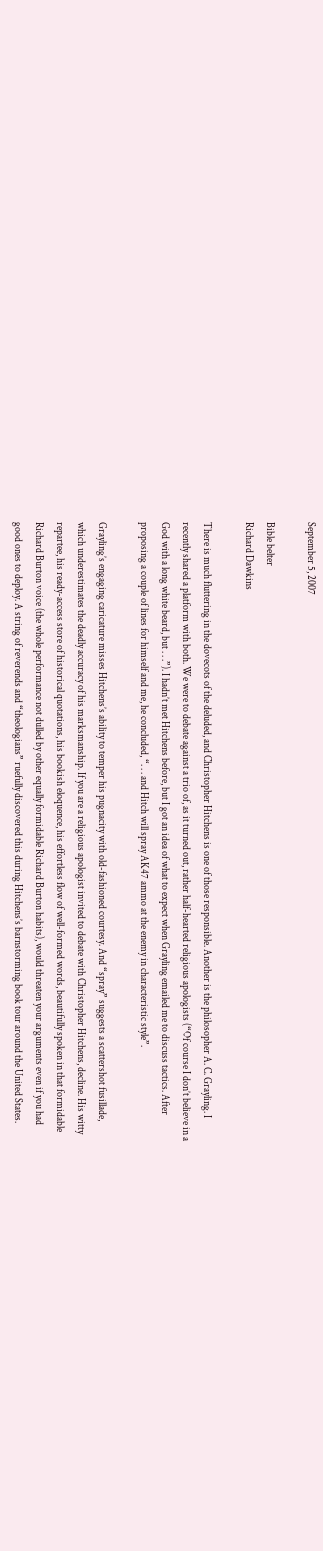September 5, 2007

Bible belter
Richard Dawkins

There is much fluttering in the dovecots of the deluded, and Christopher Hitchens is one of those responsible. Another is the philosopher A. C. Grayling. I recently shared a platform with both. We were to debate against a trio of, as it turned out, rather half-hearted religious apologists (“Of course I don’t believe in a God with a long white beard, but . . .”). I hadn’t met Hitchens before, but I got an idea of what to expect when Grayling emailed me to discuss tactics. After proposing a couple of lines for himself and me, he concluded, “. . . and Hitch will spray AK47 ammo at the enemy in characteristic style”.

Grayling’s engaging caricature misses Hitchens’s ability to temper his pugnacity with old-fashioned courtesy. And “spray” suggests a scattershot fusillade, which underestimates the deadly accuracy of his marksmanship. If you are a religious apologist invited to debate with Christopher Hitchens, decline. His witty repartee, his ready-access store of historical quotations, his bookish eloquence, his effortless flow of well-formed words, beautifully spoken in that formidable Richard Burton voice (the whole performance not dulled by other equally formidable Richard Burton habits), would threaten your arguments even if you had good ones to deploy. A string of reverends and “theologians” ruefully discovered this during Hitchens’s barnstorming book tour around the United States.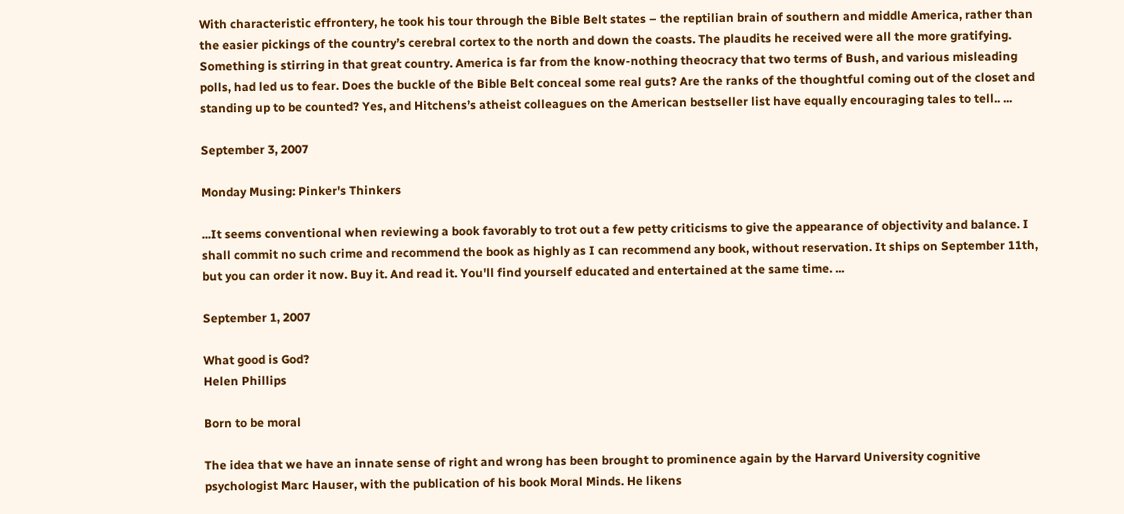With characteristic effrontery, he took his tour through the Bible Belt states – the reptilian brain of southern and middle America, rather than the easier pickings of the country’s cerebral cortex to the north and down the coasts. The plaudits he received were all the more gratifying. Something is stirring in that great country. America is far from the know-nothing theocracy that two terms of Bush, and various misleading polls, had led us to fear. Does the buckle of the Bible Belt conceal some real guts? Are the ranks of the thoughtful coming out of the closet and standing up to be counted? Yes, and Hitchens’s atheist colleagues on the American bestseller list have equally encouraging tales to tell.. ...

September 3, 2007

Monday Musing: Pinker's Thinkers

...It seems conventional when reviewing a book favorably to trot out a few petty criticisms to give the appearance of objectivity and balance. I shall commit no such crime and recommend the book as highly as I can recommend any book, without reservation. It ships on September 11th, but you can order it now. Buy it. And read it. You'll find yourself educated and entertained at the same time. ...

September 1, 2007

What good is God?
Helen Phillips

Born to be moral

The idea that we have an innate sense of right and wrong has been brought to prominence again by the Harvard University cognitive psychologist Marc Hauser, with the publication of his book Moral Minds. He likens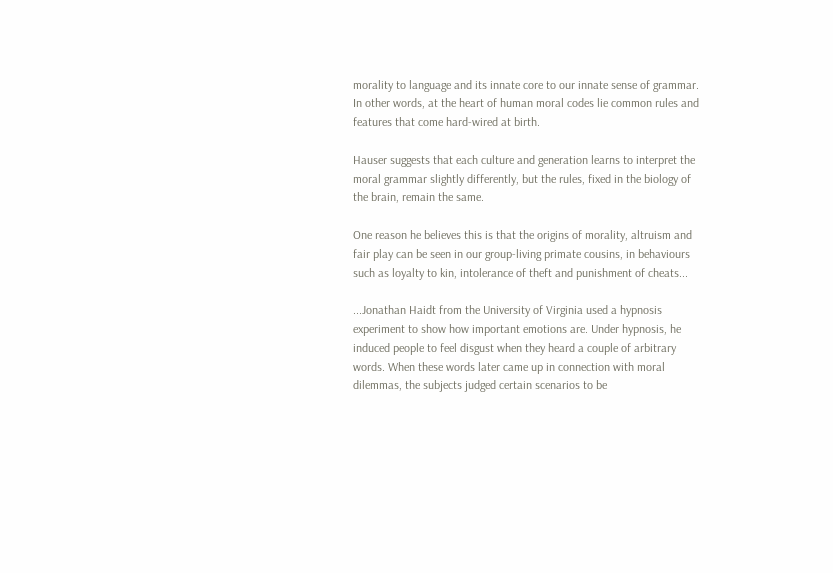morality to language and its innate core to our innate sense of grammar. In other words, at the heart of human moral codes lie common rules and features that come hard-wired at birth.

Hauser suggests that each culture and generation learns to interpret the moral grammar slightly differently, but the rules, fixed in the biology of the brain, remain the same.

One reason he believes this is that the origins of morality, altruism and fair play can be seen in our group-living primate cousins, in behaviours such as loyalty to kin, intolerance of theft and punishment of cheats...

...Jonathan Haidt from the University of Virginia used a hypnosis experiment to show how important emotions are. Under hypnosis, he induced people to feel disgust when they heard a couple of arbitrary words. When these words later came up in connection with moral dilemmas, the subjects judged certain scenarios to be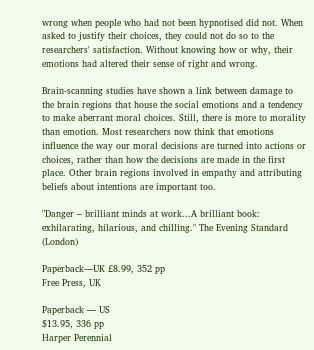wrong when people who had not been hypnotised did not. When asked to justify their choices, they could not do so to the researchers' satisfaction. Without knowing how or why, their emotions had altered their sense of right and wrong.

Brain-scanning studies have shown a link between damage to the brain regions that house the social emotions and a tendency to make aberrant moral choices. Still, there is more to morality than emotion. Most researchers now think that emotions influence the way our moral decisions are turned into actions or choices, rather than how the decisions are made in the first place. Other brain regions involved in empathy and attributing beliefs about intentions are important too.

"Danger – brilliant minds at work...A brilliant book: exhilarating, hilarious, and chilling." The Evening Standard (London)

Paperback—UK £8.99, 352 pp
Free Press, UK

Paperback — US
$13.95, 336 pp
Harper Perennial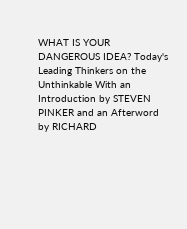WHAT IS YOUR DANGEROUS IDEA? Today's Leading Thinkers on the Unthinkable With an Introduction by STEVEN PINKER and an Afterword by RICHARD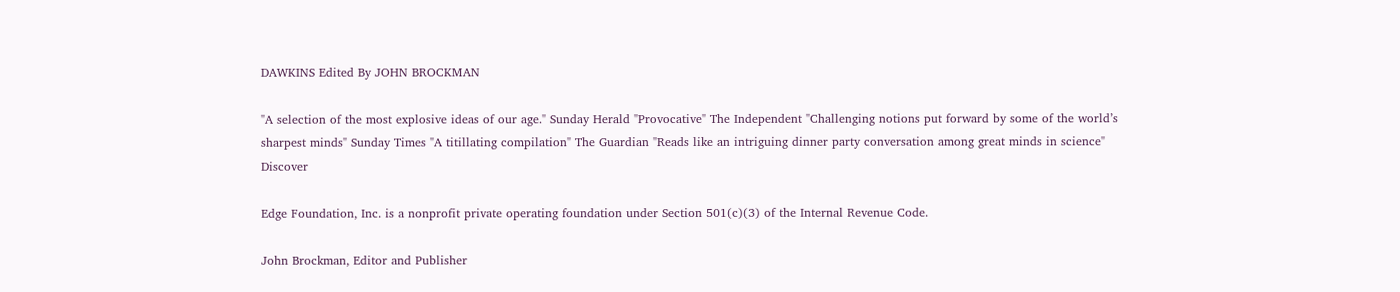DAWKINS Edited By JOHN BROCKMAN

"A selection of the most explosive ideas of our age." Sunday Herald "Provocative" The Independent "Challenging notions put forward by some of the world’s sharpest minds" Sunday Times "A titillating compilation" The Guardian "Reads like an intriguing dinner party conversation among great minds in science" Discover

Edge Foundation, Inc. is a nonprofit private operating foundation under Section 501(c)(3) of the Internal Revenue Code.

John Brockman, Editor and Publisher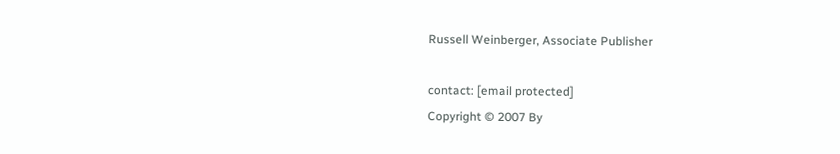Russell Weinberger, Associate Publisher

contact: [email protected]
Copyright © 2007 By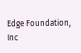Edge Foundation, Inc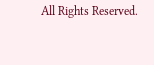All Rights Reserved.